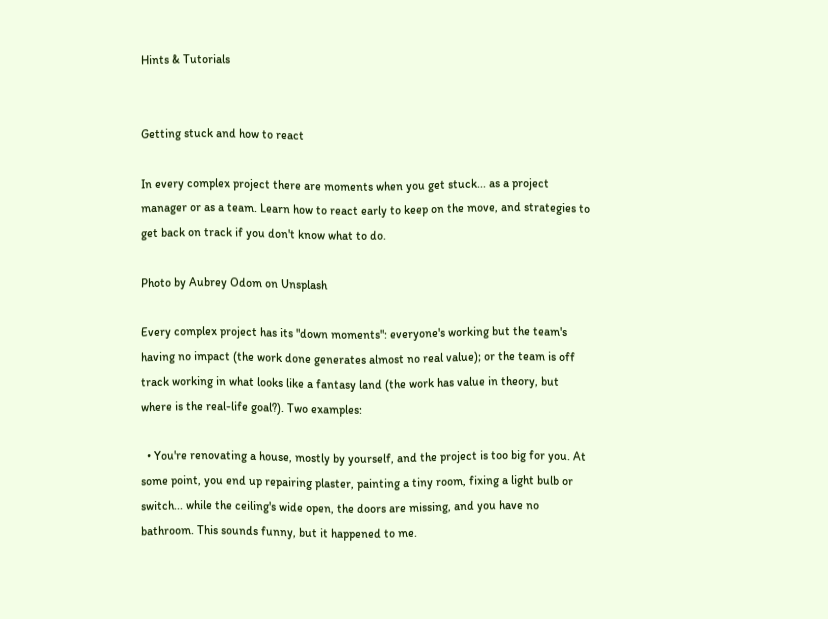Hints & Tutorials


Getting stuck and how to react

In every complex project there are moments when you get stuck... as a project manager or as a team. Learn how to react early to keep on the move, and strategies to get back on track if you don't know what to do.

Photo by Aubrey Odom on Unsplash

Every complex project has its "down moments": everyone's working but the team's having no impact (the work done generates almost no real value); or the team is off track working in what looks like a fantasy land (the work has value in theory, but where is the real-life goal?). Two examples:

  • You're renovating a house, mostly by yourself, and the project is too big for you. At some point, you end up repairing plaster, painting a tiny room, fixing a light bulb or switch... while the ceiling's wide open, the doors are missing, and you have no bathroom. This sounds funny, but it happened to me.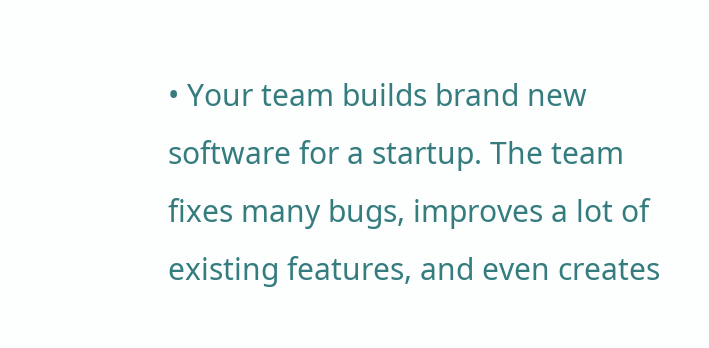• Your team builds brand new software for a startup. The team fixes many bugs, improves a lot of existing features, and even creates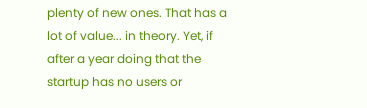plenty of new ones. That has a lot of value... in theory. Yet, if after a year doing that the startup has no users or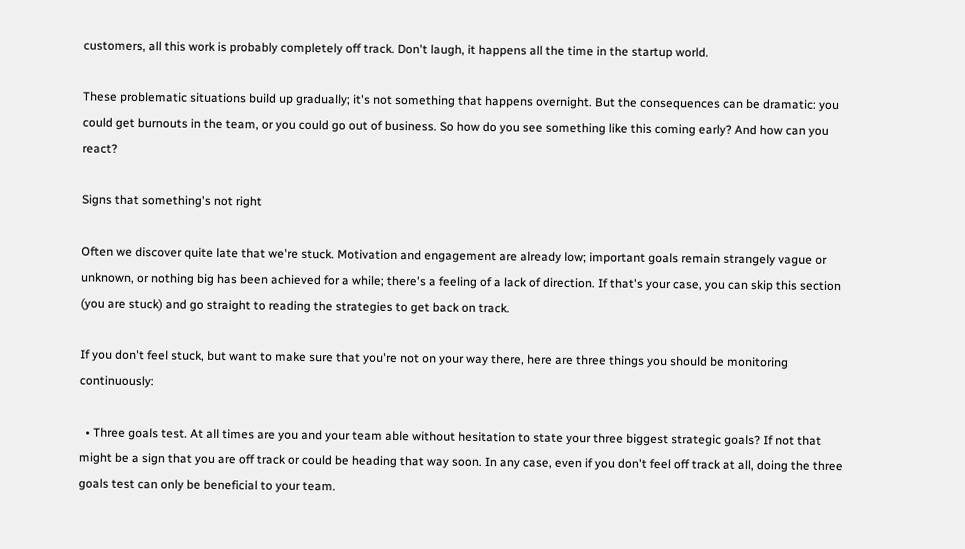customers, all this work is probably completely off track. Don't laugh, it happens all the time in the startup world.

These problematic situations build up gradually; it's not something that happens overnight. But the consequences can be dramatic: you could get burnouts in the team, or you could go out of business. So how do you see something like this coming early? And how can you react?

Signs that something's not right

Often we discover quite late that we're stuck. Motivation and engagement are already low; important goals remain strangely vague or unknown, or nothing big has been achieved for a while; there's a feeling of a lack of direction. If that's your case, you can skip this section (you are stuck) and go straight to reading the strategies to get back on track.

If you don't feel stuck, but want to make sure that you're not on your way there, here are three things you should be monitoring continuously:

  • Three goals test. At all times are you and your team able without hesitation to state your three biggest strategic goals? If not that might be a sign that you are off track or could be heading that way soon. In any case, even if you don't feel off track at all, doing the three goals test can only be beneficial to your team.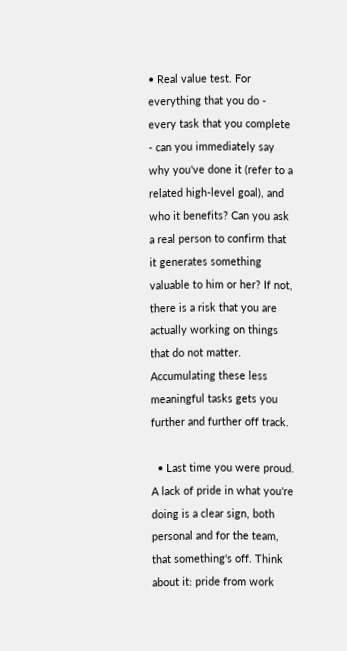• Real value test. For everything that you do - every task that you complete - can you immediately say why you've done it (refer to a related high-level goal), and who it benefits? Can you ask a real person to confirm that it generates something valuable to him or her? If not, there is a risk that you are actually working on things that do not matter. Accumulating these less meaningful tasks gets you further and further off track.

  • Last time you were proud. A lack of pride in what you're doing is a clear sign, both personal and for the team, that something's off. Think about it: pride from work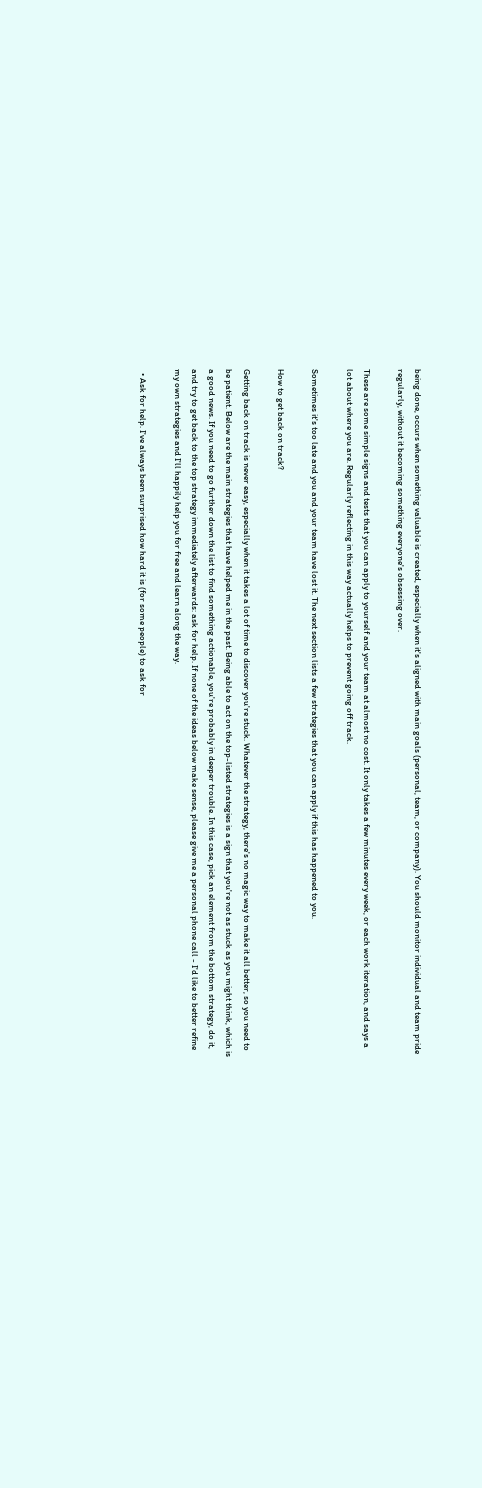being done, occurs when something valuable is created, especially when it's aligned with main goals (personal, team, or company). You should monitor individual and team pride regularly, without it becoming something everyone's obsessing over.

These are some simple signs and tests that you can apply to yourself and your team at almost no cost. It only takes a few minutes every week, or each work iteration, and says a lot about where you are. Regularly reflecting in this way actually helps to prevent going off track.

Sometimes it's too late and you and your team have lost it. The next section lists a few strategies that you can apply if this has happened to you.

How to get back on track?

Getting back on track is never easy, especially when it takes a lot of time to discover you're stuck. Whatever the strategy, there's no magic way to make it all better, so you need to be patient. Below are the main strategies that have helped me in the past. Being able to act on the top-listed strategies is a sign that you're not as stuck as you might think, which is a good news. If you need to go further down the list to find something actionable, you're probably in deeper trouble. In this case, pick an element from the bottom strategy, do it, and try to get back to the top strategy immediately afterwards: ask for help. If none of the ideas below make sense, please give me a personal phone call - I'd like to better refine my own strategies and I'll happily help you for free and learn along the way.

  • Ask for help. I've always been surprised how hard it is (for some people) to ask for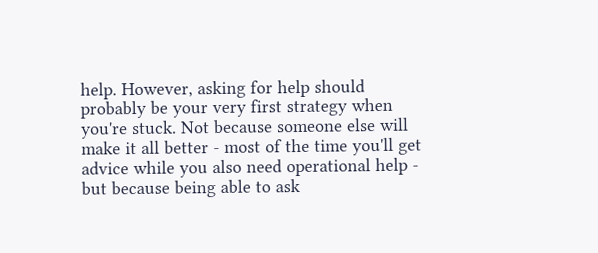help. However, asking for help should probably be your very first strategy when you're stuck. Not because someone else will make it all better - most of the time you'll get advice while you also need operational help - but because being able to ask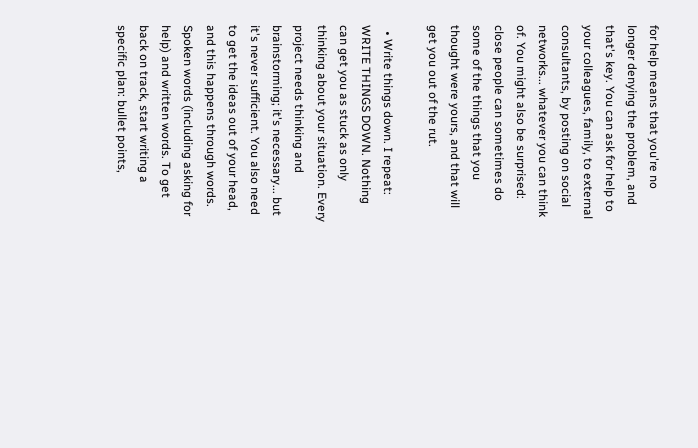for help means that you're no longer denying the problem, and that's key. You can ask for help to your colleagues, family, to external consultants, by posting on social networks... whatever you can think of. You might also be surprised: close people can sometimes do some of the things that you thought were yours, and that will get you out of the rut.

  • Write things down. I repeat: WRITE THINGS DOWN. Nothing can get you as stuck as only thinking about your situation. Every project needs thinking and brainstorming; it's necessary... but it's never sufficient. You also need to get the ideas out of your head, and this happens through words. Spoken words (including asking for help) and written words. To get back on track, start writing a specific plan: bullet points,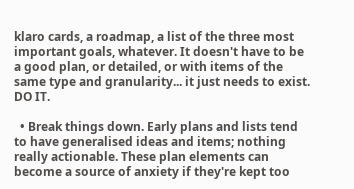klaro cards, a roadmap, a list of the three most important goals, whatever. It doesn't have to be a good plan, or detailed, or with items of the same type and granularity... it just needs to exist. DO IT.

  • Break things down. Early plans and lists tend to have generalised ideas and items; nothing really actionable. These plan elements can become a source of anxiety if they're kept too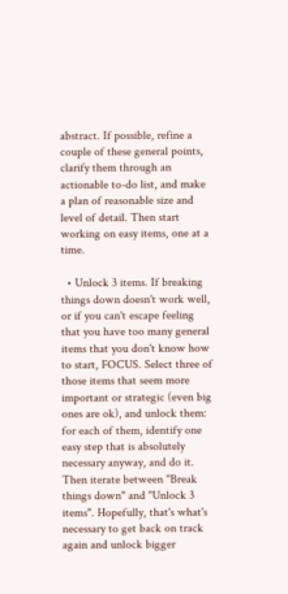abstract. If possible, refine a couple of these general points, clarify them through an actionable to-do list, and make a plan of reasonable size and level of detail. Then start working on easy items, one at a time.

  • Unlock 3 items. If breaking things down doesn't work well, or if you can't escape feeling that you have too many general items that you don't know how to start, FOCUS. Select three of those items that seem more important or strategic (even big ones are ok), and unlock them: for each of them, identify one easy step that is absolutely necessary anyway, and do it. Then iterate between "Break things down" and "Unlock 3 items". Hopefully, that's what's necessary to get back on track again and unlock bigger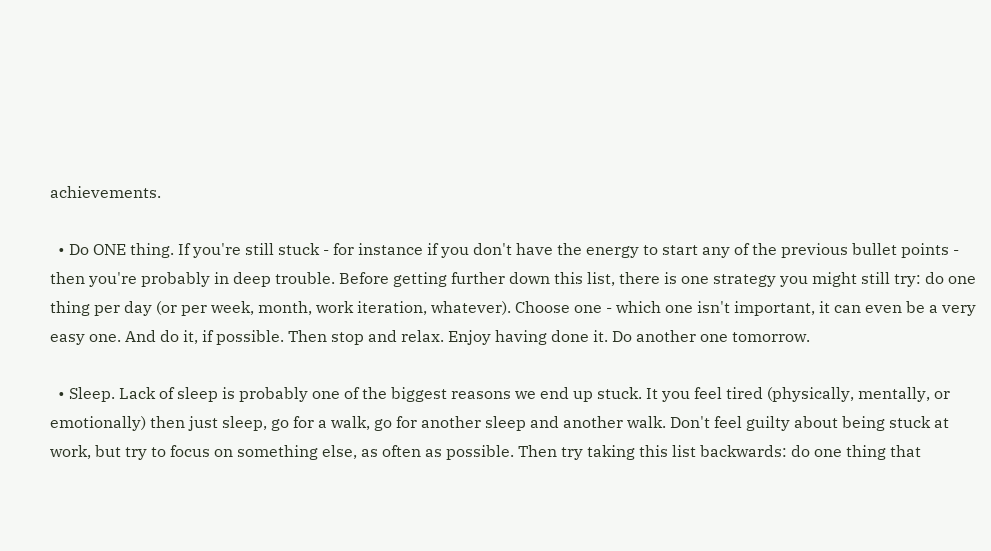achievements.

  • Do ONE thing. If you're still stuck - for instance if you don't have the energy to start any of the previous bullet points - then you're probably in deep trouble. Before getting further down this list, there is one strategy you might still try: do one thing per day (or per week, month, work iteration, whatever). Choose one - which one isn't important, it can even be a very easy one. And do it, if possible. Then stop and relax. Enjoy having done it. Do another one tomorrow.

  • Sleep. Lack of sleep is probably one of the biggest reasons we end up stuck. It you feel tired (physically, mentally, or emotionally) then just sleep, go for a walk, go for another sleep and another walk. Don't feel guilty about being stuck at work, but try to focus on something else, as often as possible. Then try taking this list backwards: do one thing that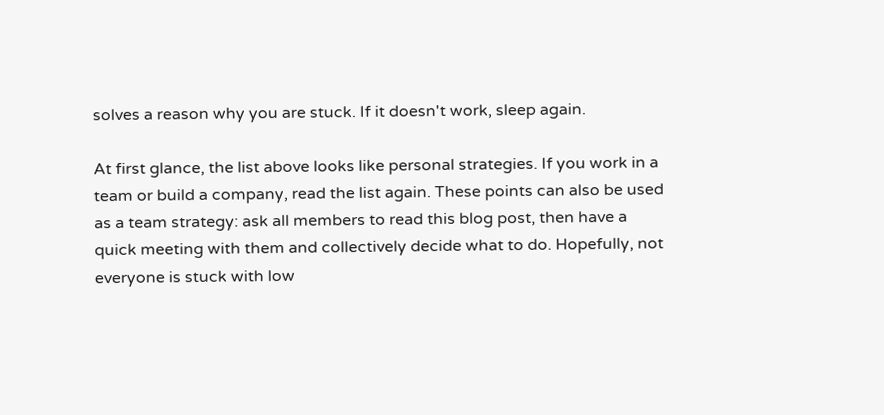solves a reason why you are stuck. If it doesn't work, sleep again.

At first glance, the list above looks like personal strategies. If you work in a team or build a company, read the list again. These points can also be used as a team strategy: ask all members to read this blog post, then have a quick meeting with them and collectively decide what to do. Hopefully, not everyone is stuck with low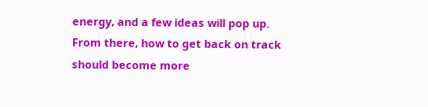energy, and a few ideas will pop up. From there, how to get back on track should become more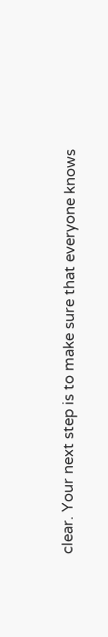clear. Your next step is to make sure that everyone knows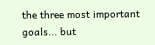the three most important goals... but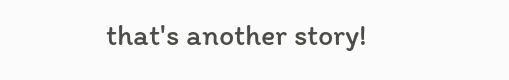that's another story!